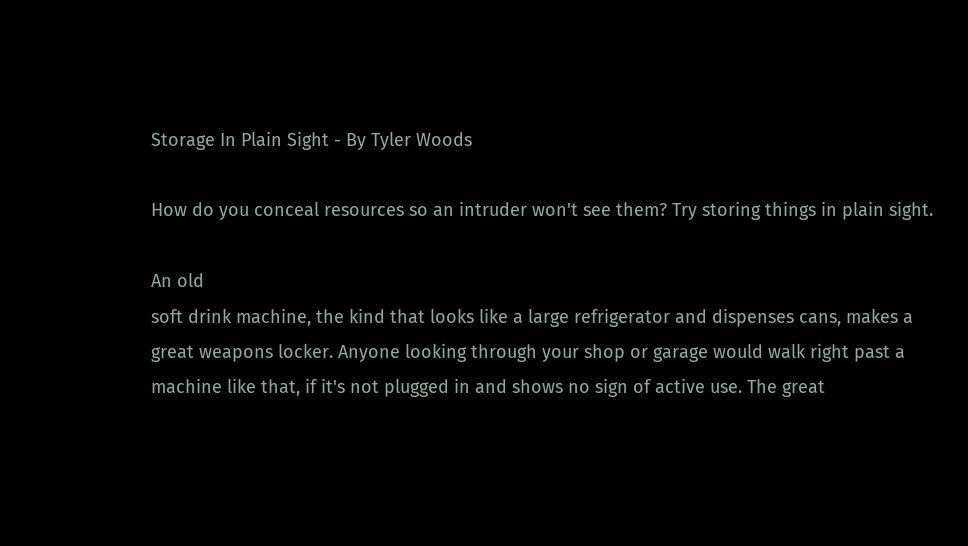Storage In Plain Sight - By Tyler Woods

How do you conceal resources so an intruder won't see them? Try storing things in plain sight.

An old
soft drink machine, the kind that looks like a large refrigerator and dispenses cans, makes a great weapons locker. Anyone looking through your shop or garage would walk right past a machine like that, if it's not plugged in and shows no sign of active use. The great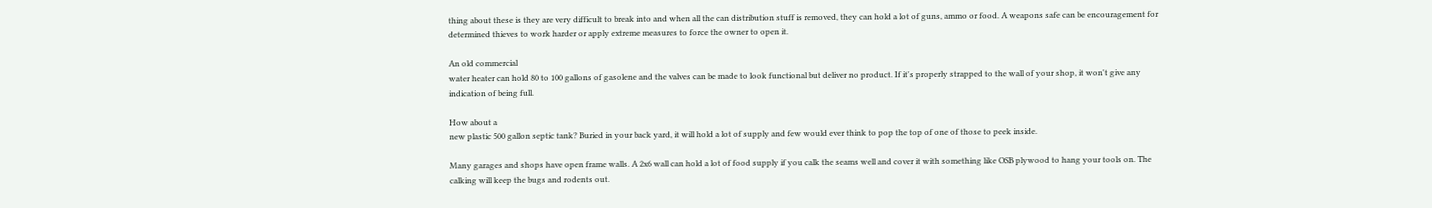thing about these is they are very difficult to break into and when all the can distribution stuff is removed, they can hold a lot of guns, ammo or food. A weapons safe can be encouragement for determined thieves to work harder or apply extreme measures to force the owner to open it.

An old commercial
water heater can hold 80 to 100 gallons of gasolene and the valves can be made to look functional but deliver no product. If it's properly strapped to the wall of your shop, it won't give any indication of being full.

How about a
new plastic 500 gallon septic tank? Buried in your back yard, it will hold a lot of supply and few would ever think to pop the top of one of those to peek inside.

Many garages and shops have open frame walls. A 2x6 wall can hold a lot of food supply if you calk the seams well and cover it with something like OSB plywood to hang your tools on. The calking will keep the bugs and rodents out.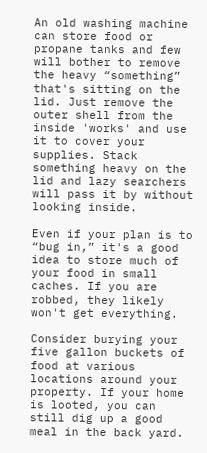An old washing machine can store food or propane tanks and few will bother to remove the heavy “something” that's sitting on the lid. Just remove the outer shell from the inside 'works' and use it to cover your supplies. Stack something heavy on the lid and lazy searchers will pass it by without looking inside.

Even if your plan is to “bug in,” it's a good idea to store much of your food in small caches. If you are robbed, they likely won't get everything.

Consider burying your five gallon buckets of food at various locations around your property. If your home is looted, you can still dig up a good meal in the back yard.